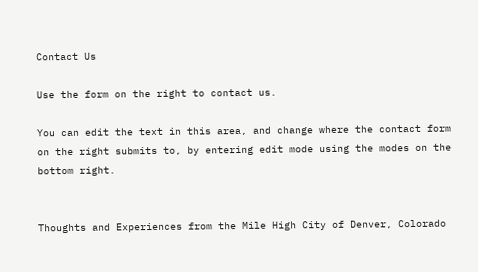Contact Us

Use the form on the right to contact us.

You can edit the text in this area, and change where the contact form on the right submits to, by entering edit mode using the modes on the bottom right.


Thoughts and Experiences from the Mile High City of Denver, Colorado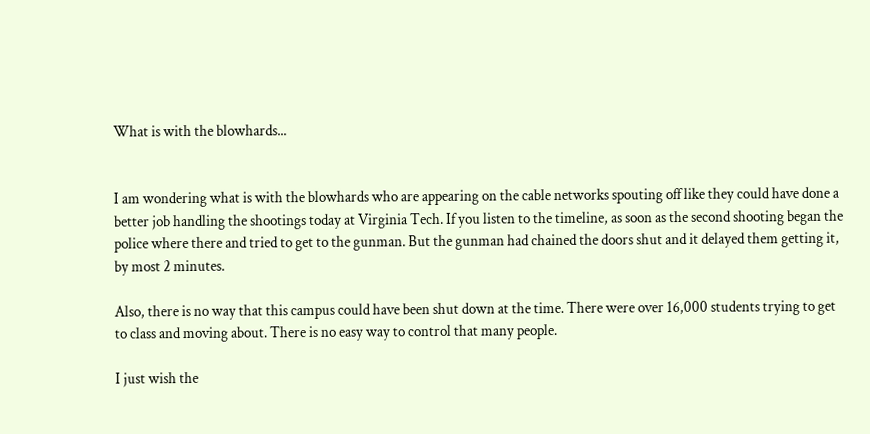What is with the blowhards...


I am wondering what is with the blowhards who are appearing on the cable networks spouting off like they could have done a better job handling the shootings today at Virginia Tech. If you listen to the timeline, as soon as the second shooting began the police where there and tried to get to the gunman. But the gunman had chained the doors shut and it delayed them getting it, by most 2 minutes.

Also, there is no way that this campus could have been shut down at the time. There were over 16,000 students trying to get to class and moving about. There is no easy way to control that many people.

I just wish the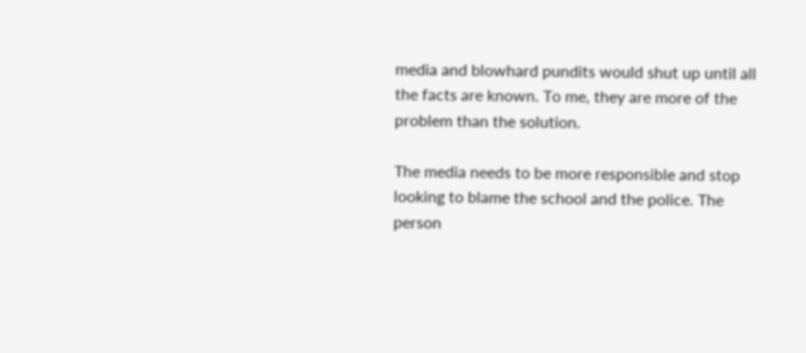media and blowhard pundits would shut up until all the facts are known. To me, they are more of the problem than the solution.

The media needs to be more responsible and stop looking to blame the school and the police. The person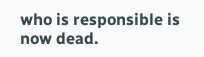who is responsible is now dead.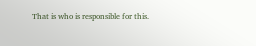That is who is responsible for this.